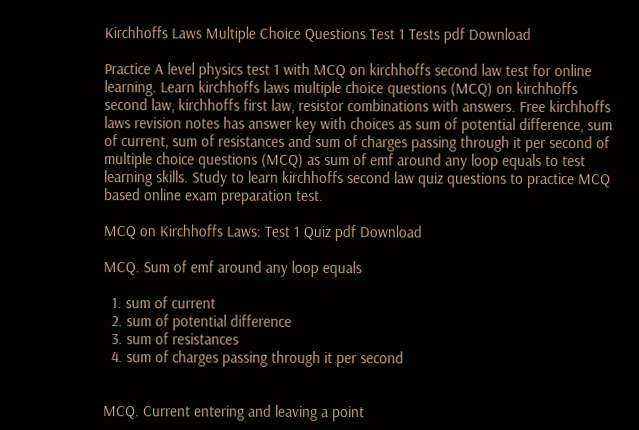Kirchhoffs Laws Multiple Choice Questions Test 1 Tests pdf Download

Practice A level physics test 1 with MCQ on kirchhoffs second law test for online learning. Learn kirchhoffs laws multiple choice questions (MCQ) on kirchhoffs second law, kirchhoffs first law, resistor combinations with answers. Free kirchhoffs laws revision notes has answer key with choices as sum of potential difference, sum of current, sum of resistances and sum of charges passing through it per second of multiple choice questions (MCQ) as sum of emf around any loop equals to test learning skills. Study to learn kirchhoffs second law quiz questions to practice MCQ based online exam preparation test.

MCQ on Kirchhoffs Laws: Test 1 Quiz pdf Download

MCQ. Sum of emf around any loop equals

  1. sum of current
  2. sum of potential difference
  3. sum of resistances
  4. sum of charges passing through it per second


MCQ. Current entering and leaving a point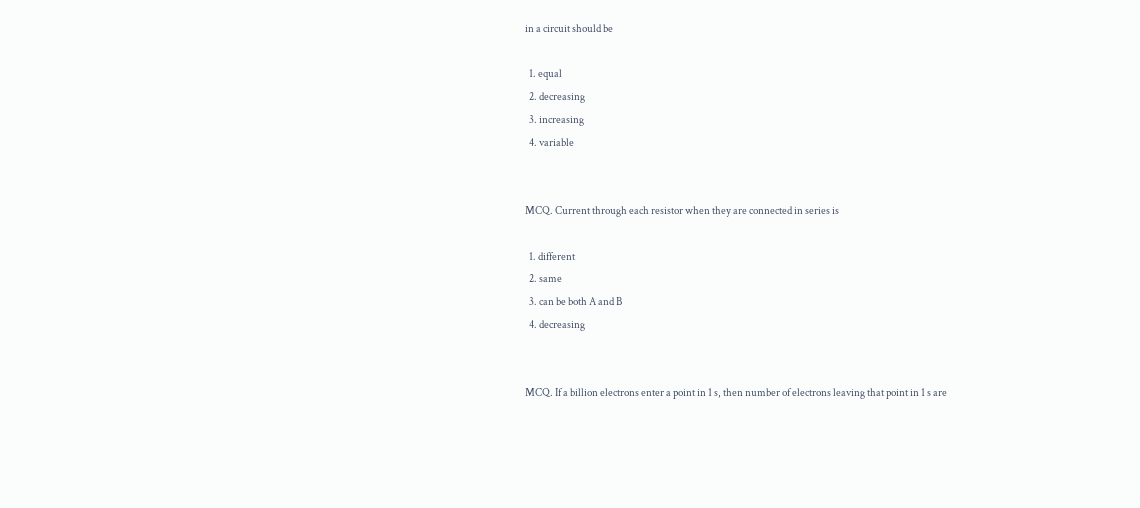in a circuit should be

  1. equal
  2. decreasing
  3. increasing
  4. variable


MCQ. Current through each resistor when they are connected in series is

  1. different
  2. same
  3. can be both A and B
  4. decreasing


MCQ. If a billion electrons enter a point in 1 s, then number of electrons leaving that point in 1 s are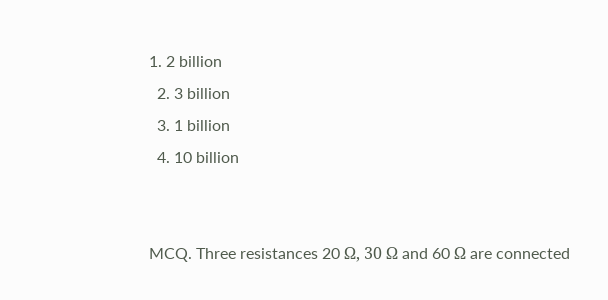1. 2 billion
  2. 3 billion
  3. 1 billion
  4. 10 billion


MCQ. Three resistances 20 Ω, 30 Ω and 60 Ω are connected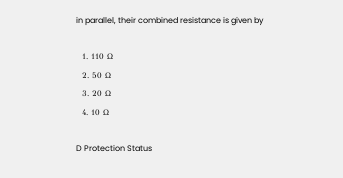in parallel, their combined resistance is given by

  1. 110 Ω
  2. 50 Ω
  3. 20 Ω
  4. 10 Ω

D Protection Status